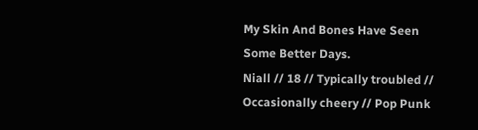My Skin And Bones Have Seen Some Better Days.
Niall // 18 // Typically troubled // Occasionally cheery // Pop Punk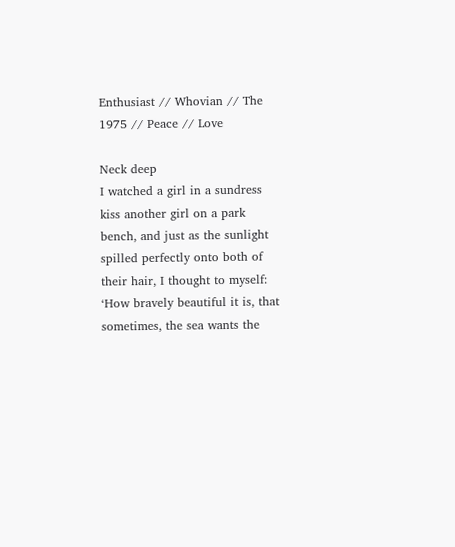Enthusiast // Whovian // The 1975 // Peace // Love

Neck deep
I watched a girl in a sundress kiss another girl on a park bench, and just as the sunlight spilled perfectly onto both of their hair, I thought to myself: ‘How bravely beautiful it is, that sometimes, the sea wants the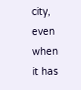city, even when it has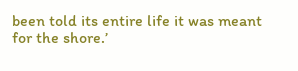been told its entire life it was meant for the shore.’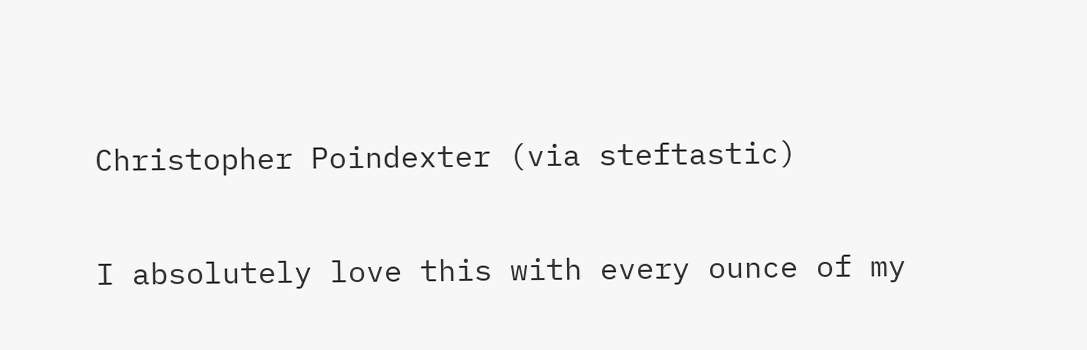Christopher Poindexter (via steftastic)

I absolutely love this with every ounce of my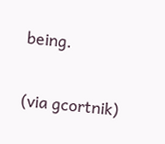being.

(via gcortnik)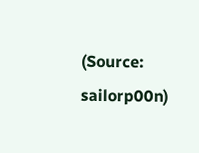(Source: sailorp00n)